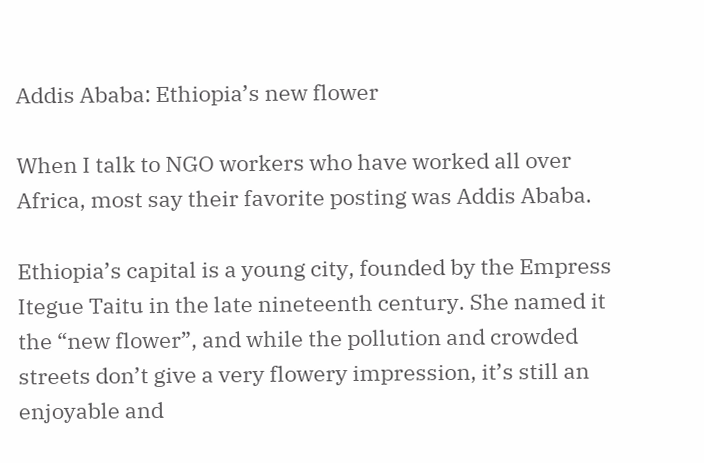Addis Ababa: Ethiopia’s new flower

When I talk to NGO workers who have worked all over Africa, most say their favorite posting was Addis Ababa.

Ethiopia’s capital is a young city, founded by the Empress Itegue Taitu in the late nineteenth century. She named it the “new flower”, and while the pollution and crowded streets don’t give a very flowery impression, it’s still an enjoyable and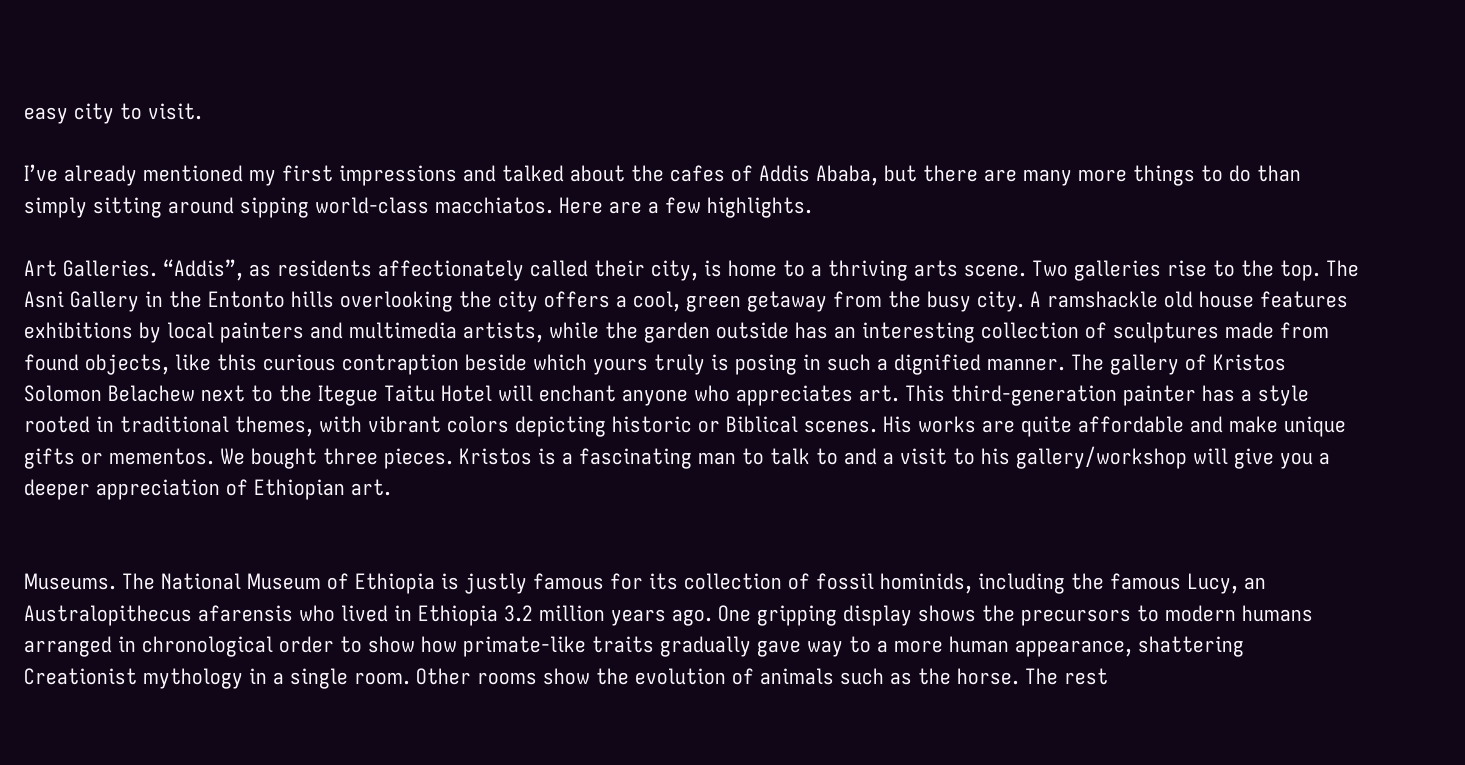easy city to visit.

I’ve already mentioned my first impressions and talked about the cafes of Addis Ababa, but there are many more things to do than simply sitting around sipping world-class macchiatos. Here are a few highlights.

Art Galleries. “Addis”, as residents affectionately called their city, is home to a thriving arts scene. Two galleries rise to the top. The Asni Gallery in the Entonto hills overlooking the city offers a cool, green getaway from the busy city. A ramshackle old house features exhibitions by local painters and multimedia artists, while the garden outside has an interesting collection of sculptures made from found objects, like this curious contraption beside which yours truly is posing in such a dignified manner. The gallery of Kristos Solomon Belachew next to the Itegue Taitu Hotel will enchant anyone who appreciates art. This third-generation painter has a style rooted in traditional themes, with vibrant colors depicting historic or Biblical scenes. His works are quite affordable and make unique gifts or mementos. We bought three pieces. Kristos is a fascinating man to talk to and a visit to his gallery/workshop will give you a deeper appreciation of Ethiopian art.


Museums. The National Museum of Ethiopia is justly famous for its collection of fossil hominids, including the famous Lucy, an Australopithecus afarensis who lived in Ethiopia 3.2 million years ago. One gripping display shows the precursors to modern humans arranged in chronological order to show how primate-like traits gradually gave way to a more human appearance, shattering Creationist mythology in a single room. Other rooms show the evolution of animals such as the horse. The rest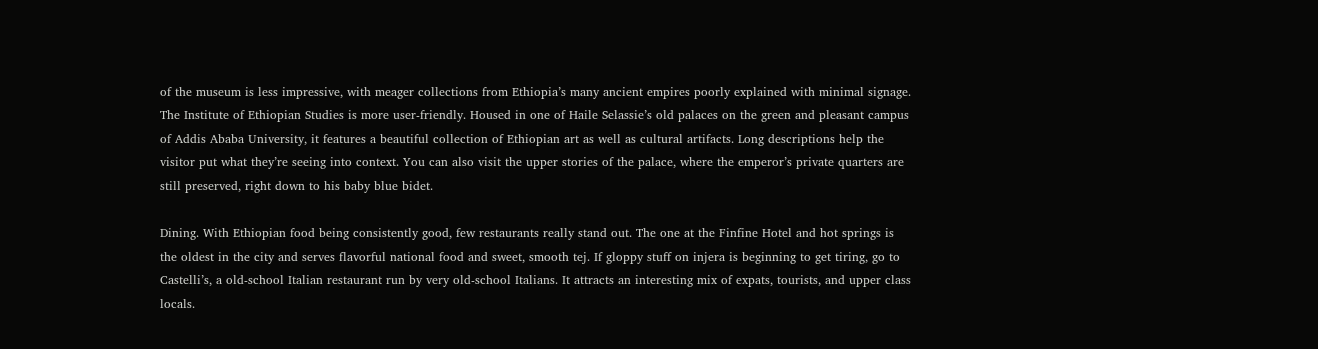of the museum is less impressive, with meager collections from Ethiopia’s many ancient empires poorly explained with minimal signage. The Institute of Ethiopian Studies is more user-friendly. Housed in one of Haile Selassie’s old palaces on the green and pleasant campus of Addis Ababa University, it features a beautiful collection of Ethiopian art as well as cultural artifacts. Long descriptions help the visitor put what they’re seeing into context. You can also visit the upper stories of the palace, where the emperor’s private quarters are still preserved, right down to his baby blue bidet.

Dining. With Ethiopian food being consistently good, few restaurants really stand out. The one at the Finfine Hotel and hot springs is the oldest in the city and serves flavorful national food and sweet, smooth tej. If gloppy stuff on injera is beginning to get tiring, go to Castelli’s, a old-school Italian restaurant run by very old-school Italians. It attracts an interesting mix of expats, tourists, and upper class locals.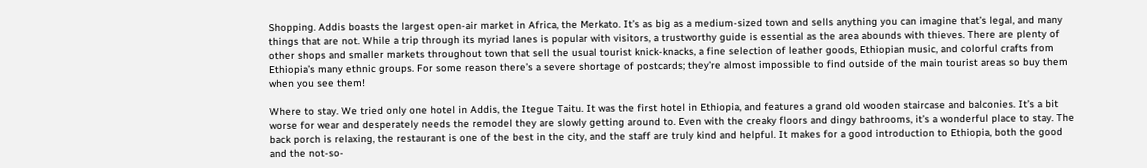Shopping. Addis boasts the largest open-air market in Africa, the Merkato. It’s as big as a medium-sized town and sells anything you can imagine that’s legal, and many things that are not. While a trip through its myriad lanes is popular with visitors, a trustworthy guide is essential as the area abounds with thieves. There are plenty of other shops and smaller markets throughout town that sell the usual tourist knick-knacks, a fine selection of leather goods, Ethiopian music, and colorful crafts from Ethiopia’s many ethnic groups. For some reason there’s a severe shortage of postcards; they’re almost impossible to find outside of the main tourist areas so buy them when you see them!

Where to stay. We tried only one hotel in Addis, the Itegue Taitu. It was the first hotel in Ethiopia, and features a grand old wooden staircase and balconies. It’s a bit worse for wear and desperately needs the remodel they are slowly getting around to. Even with the creaky floors and dingy bathrooms, it’s a wonderful place to stay. The back porch is relaxing, the restaurant is one of the best in the city, and the staff are truly kind and helpful. It makes for a good introduction to Ethiopia, both the good and the not-so-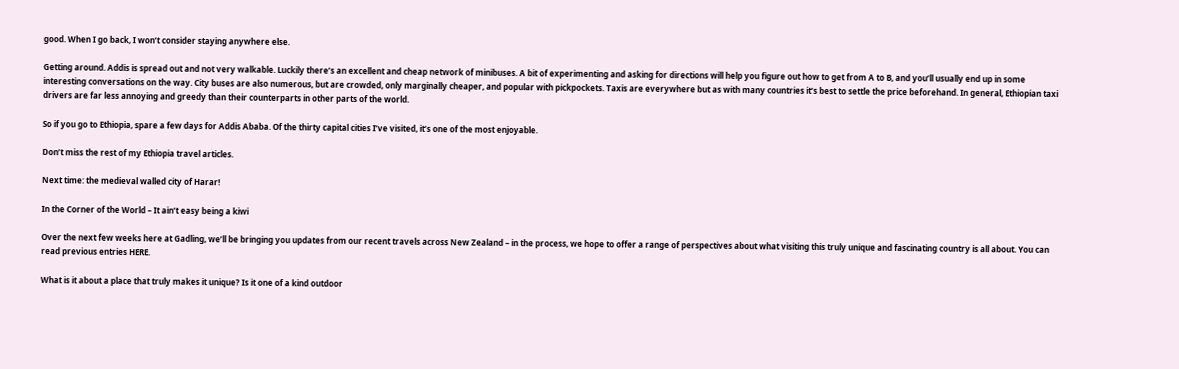good. When I go back, I won’t consider staying anywhere else.

Getting around. Addis is spread out and not very walkable. Luckily there’s an excellent and cheap network of minibuses. A bit of experimenting and asking for directions will help you figure out how to get from A to B, and you’ll usually end up in some interesting conversations on the way. City buses are also numerous, but are crowded, only marginally cheaper, and popular with pickpockets. Taxis are everywhere but as with many countries it’s best to settle the price beforehand. In general, Ethiopian taxi drivers are far less annoying and greedy than their counterparts in other parts of the world.

So if you go to Ethiopia, spare a few days for Addis Ababa. Of the thirty capital cities I’ve visited, it’s one of the most enjoyable.

Don’t miss the rest of my Ethiopia travel articles.

Next time: the medieval walled city of Harar!

In the Corner of the World – It ain’t easy being a kiwi

Over the next few weeks here at Gadling, we’ll be bringing you updates from our recent travels across New Zealand – in the process, we hope to offer a range of perspectives about what visiting this truly unique and fascinating country is all about. You can read previous entries HERE.

What is it about a place that truly makes it unique? Is it one of a kind outdoor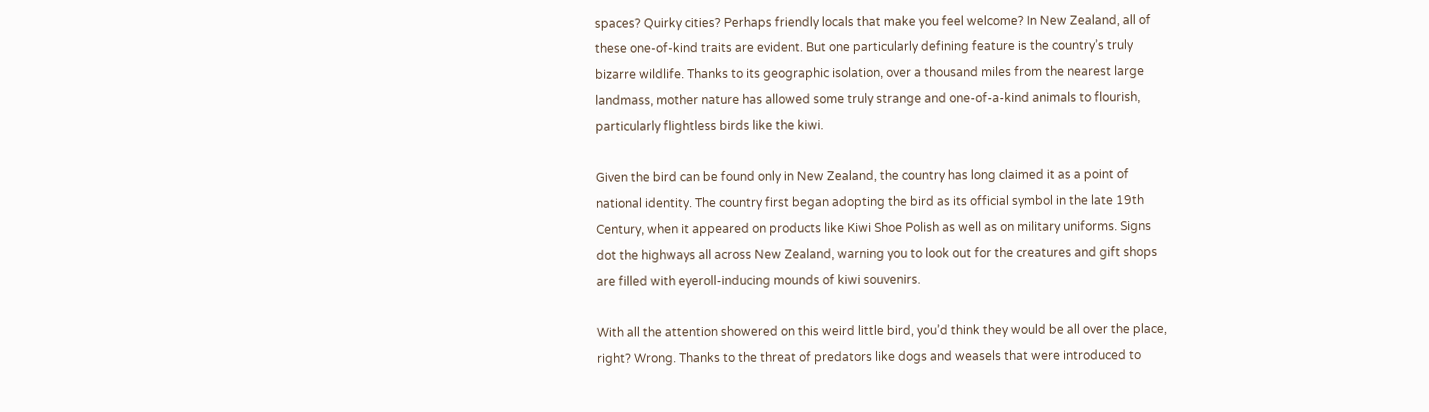spaces? Quirky cities? Perhaps friendly locals that make you feel welcome? In New Zealand, all of these one-of-kind traits are evident. But one particularly defining feature is the country’s truly bizarre wildlife. Thanks to its geographic isolation, over a thousand miles from the nearest large landmass, mother nature has allowed some truly strange and one-of-a-kind animals to flourish, particularly flightless birds like the kiwi.

Given the bird can be found only in New Zealand, the country has long claimed it as a point of national identity. The country first began adopting the bird as its official symbol in the late 19th Century, when it appeared on products like Kiwi Shoe Polish as well as on military uniforms. Signs dot the highways all across New Zealand, warning you to look out for the creatures and gift shops are filled with eyeroll-inducing mounds of kiwi souvenirs.

With all the attention showered on this weird little bird, you’d think they would be all over the place, right? Wrong. Thanks to the threat of predators like dogs and weasels that were introduced to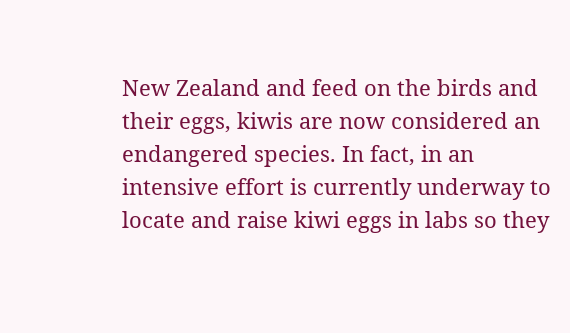New Zealand and feed on the birds and their eggs, kiwis are now considered an endangered species. In fact, in an intensive effort is currently underway to locate and raise kiwi eggs in labs so they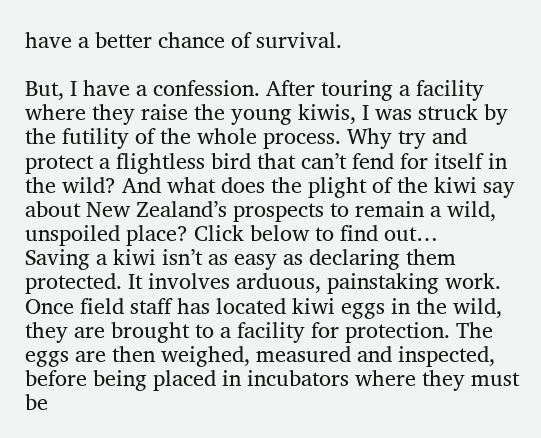have a better chance of survival.

But, I have a confession. After touring a facility where they raise the young kiwis, I was struck by the futility of the whole process. Why try and protect a flightless bird that can’t fend for itself in the wild? And what does the plight of the kiwi say about New Zealand’s prospects to remain a wild, unspoiled place? Click below to find out…
Saving a kiwi isn’t as easy as declaring them protected. It involves arduous, painstaking work. Once field staff has located kiwi eggs in the wild, they are brought to a facility for protection. The eggs are then weighed, measured and inspected, before being placed in incubators where they must be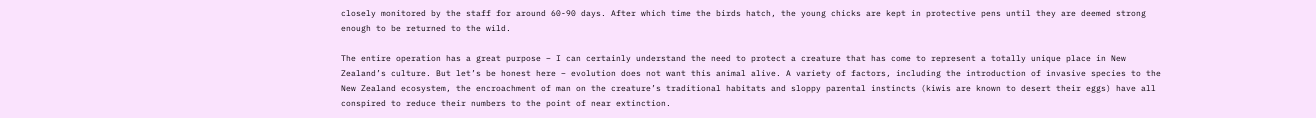closely monitored by the staff for around 60-90 days. After which time the birds hatch, the young chicks are kept in protective pens until they are deemed strong enough to be returned to the wild.

The entire operation has a great purpose – I can certainly understand the need to protect a creature that has come to represent a totally unique place in New Zealand’s culture. But let’s be honest here – evolution does not want this animal alive. A variety of factors, including the introduction of invasive species to the New Zealand ecosystem, the encroachment of man on the creature’s traditional habitats and sloppy parental instincts (kiwis are known to desert their eggs) have all conspired to reduce their numbers to the point of near extinction.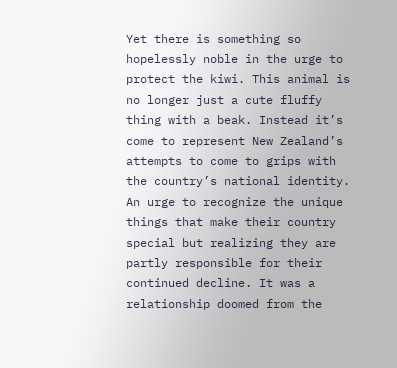Yet there is something so hopelessly noble in the urge to protect the kiwi. This animal is no longer just a cute fluffy thing with a beak. Instead it’s come to represent New Zealand’s attempts to come to grips with the country’s national identity. An urge to recognize the unique things that make their country special but realizing they are partly responsible for their continued decline. It was a relationship doomed from the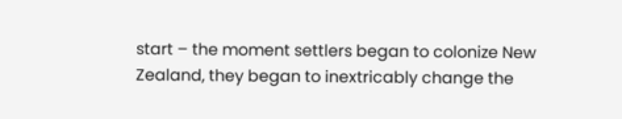start – the moment settlers began to colonize New Zealand, they began to inextricably change the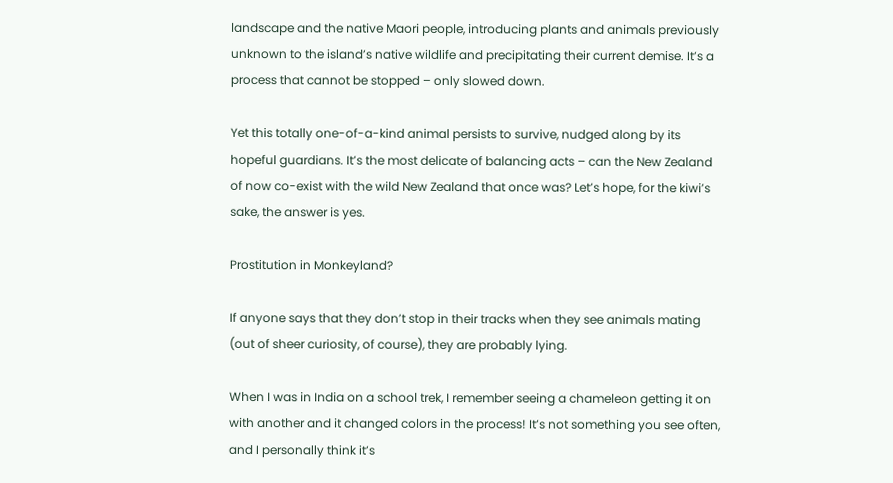landscape and the native Maori people, introducing plants and animals previously unknown to the island’s native wildlife and precipitating their current demise. It’s a process that cannot be stopped – only slowed down.

Yet this totally one-of-a-kind animal persists to survive, nudged along by its hopeful guardians. It’s the most delicate of balancing acts – can the New Zealand of now co-exist with the wild New Zealand that once was? Let’s hope, for the kiwi’s sake, the answer is yes.

Prostitution in Monkeyland?

If anyone says that they don’t stop in their tracks when they see animals mating (out of sheer curiosity, of course), they are probably lying.

When I was in India on a school trek, I remember seeing a chameleon getting it on with another and it changed colors in the process! It’s not something you see often, and I personally think it’s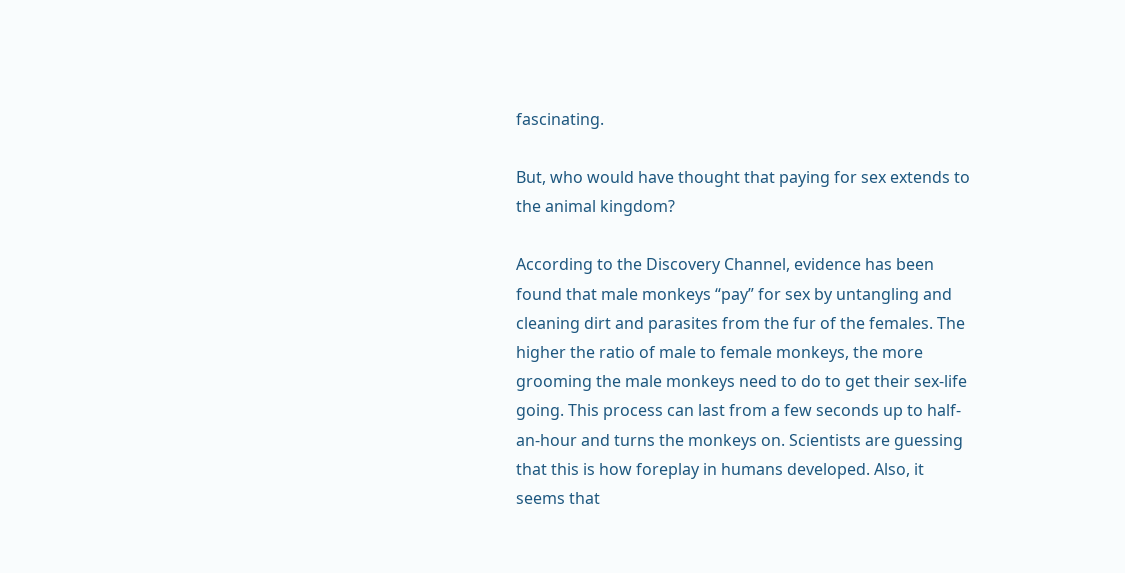fascinating.

But, who would have thought that paying for sex extends to the animal kingdom?

According to the Discovery Channel, evidence has been found that male monkeys “pay” for sex by untangling and cleaning dirt and parasites from the fur of the females. The higher the ratio of male to female monkeys, the more grooming the male monkeys need to do to get their sex-life going. This process can last from a few seconds up to half-an-hour and turns the monkeys on. Scientists are guessing that this is how foreplay in humans developed. Also, it seems that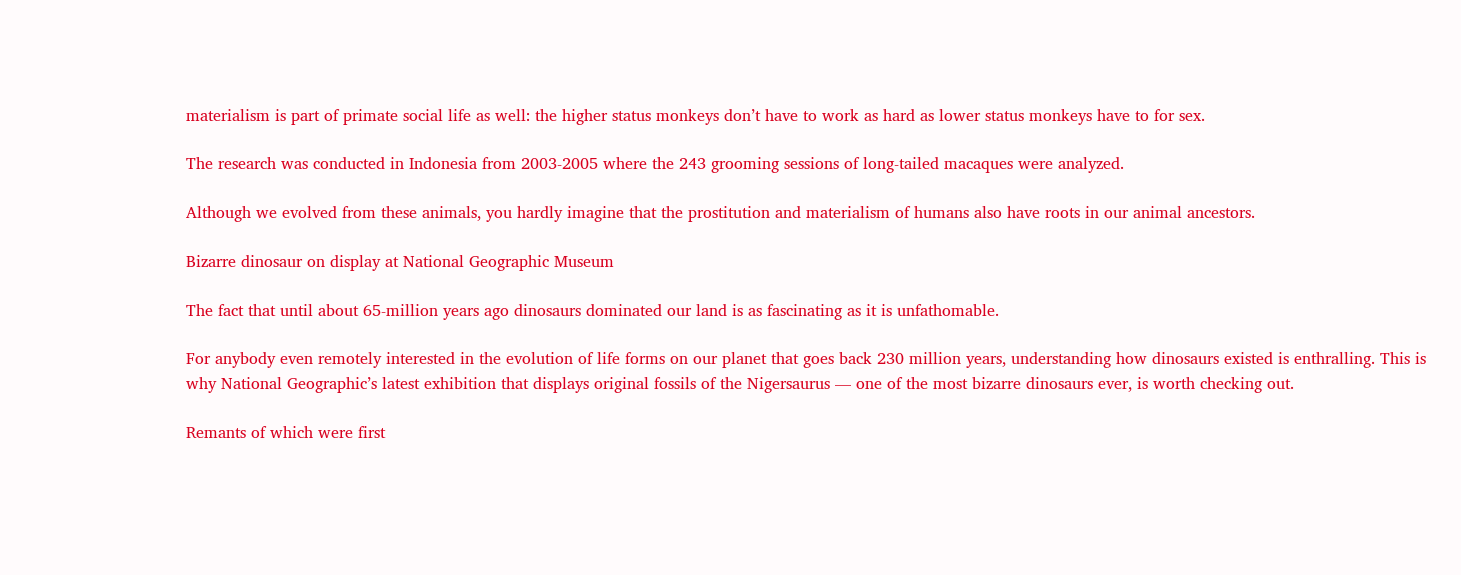materialism is part of primate social life as well: the higher status monkeys don’t have to work as hard as lower status monkeys have to for sex.

The research was conducted in Indonesia from 2003-2005 where the 243 grooming sessions of long-tailed macaques were analyzed.

Although we evolved from these animals, you hardly imagine that the prostitution and materialism of humans also have roots in our animal ancestors.

Bizarre dinosaur on display at National Geographic Museum

The fact that until about 65-million years ago dinosaurs dominated our land is as fascinating as it is unfathomable.

For anybody even remotely interested in the evolution of life forms on our planet that goes back 230 million years, understanding how dinosaurs existed is enthralling. This is why National Geographic’s latest exhibition that displays original fossils of the Nigersaurus — one of the most bizarre dinosaurs ever, is worth checking out.

Remants of which were first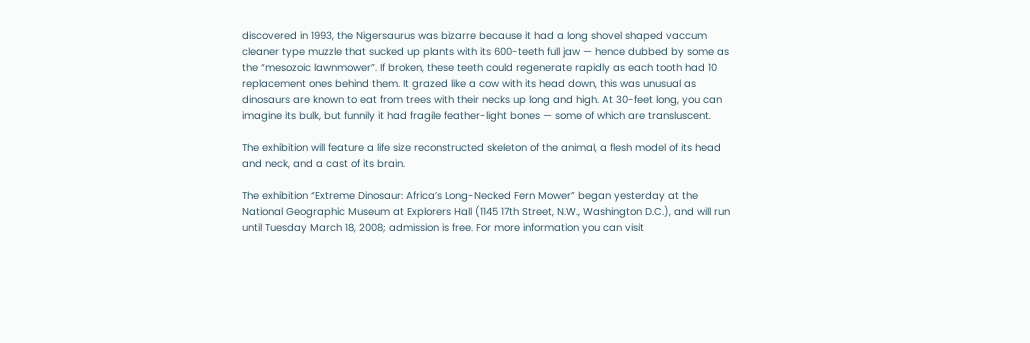discovered in 1993, the Nigersaurus was bizarre because it had a long shovel shaped vaccum cleaner type muzzle that sucked up plants with its 600-teeth full jaw — hence dubbed by some as the “mesozoic lawnmower”. If broken, these teeth could regenerate rapidly as each tooth had 10 replacement ones behind them. It grazed like a cow with its head down, this was unusual as dinosaurs are known to eat from trees with their necks up long and high. At 30-feet long, you can imagine its bulk, but funnily it had fragile feather-light bones — some of which are transluscent.

The exhibition will feature a life size reconstructed skeleton of the animal, a flesh model of its head and neck, and a cast of its brain.

The exhibition “Extreme Dinosaur: Africa’s Long-Necked Fern Mower” began yesterday at the National Geographic Museum at Explorers Hall (1145 17th Street, N.W., Washington D.C.), and will run until Tuesday March 18, 2008; admission is free. For more information you can visit